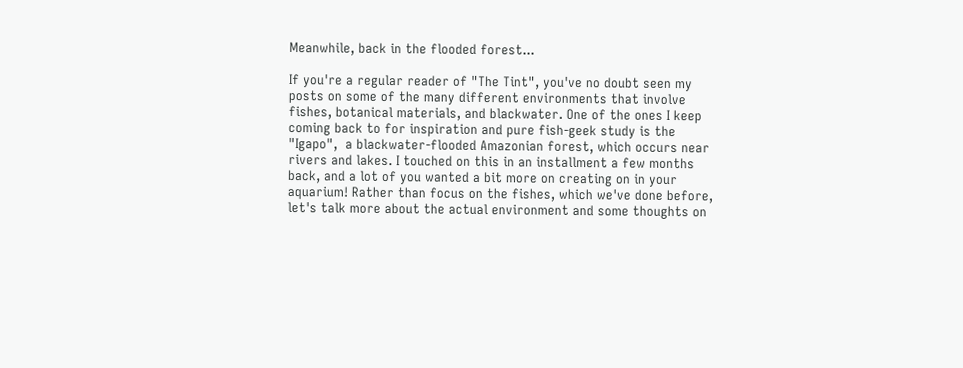Meanwhile, back in the flooded forest...

If you're a regular reader of "The Tint", you've no doubt seen my posts on some of the many different environments that involve fishes, botanical materials, and blackwater. One of the ones I keep coming back to for inspiration and pure fish-geek study is the "Igapo",  a blackwater-flooded Amazonian forest, which occurs near rivers and lakes. I touched on this in an installment a few months back, and a lot of you wanted a bit more on creating on in your aquarium! Rather than focus on the fishes, which we've done before, let's talk more about the actual environment and some thoughts on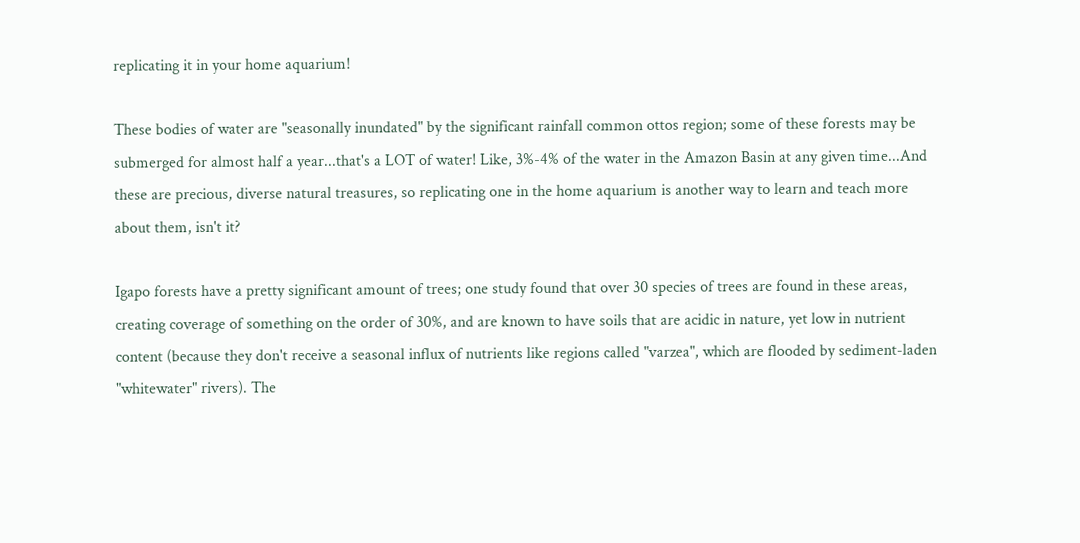replicating it in your home aquarium!

These bodies of water are "seasonally inundated" by the significant rainfall common ottos region; some of these forests may be submerged for almost half a year...that's a LOT of water! Like, 3%-4% of the water in the Amazon Basin at any given time...And these are precious, diverse natural treasures, so replicating one in the home aquarium is another way to learn and teach more about them, isn't it?

Igapo forests have a pretty significant amount of trees; one study found that over 30 species of trees are found in these areas, creating coverage of something on the order of 30%, and are known to have soils that are acidic in nature, yet low in nutrient content (because they don't receive a seasonal influx of nutrients like regions called "varzea", which are flooded by sediment-laden "whitewater" rivers). The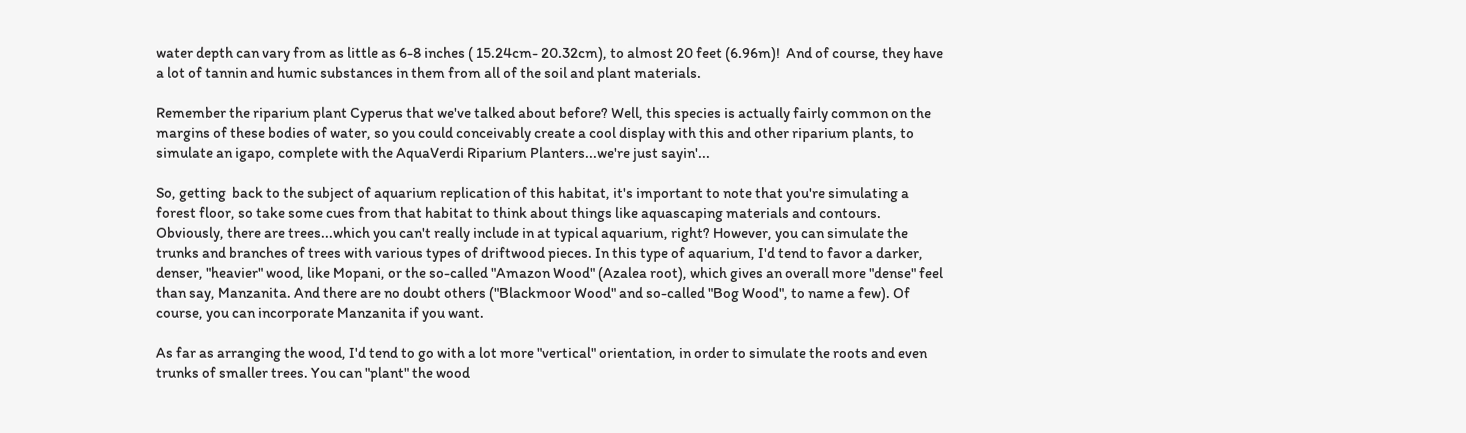water depth can vary from as little as 6-8 inches ( 15.24cm- 20.32cm), to almost 20 feet (6.96m)!  And of course, they have a lot of tannin and humic substances in them from all of the soil and plant materials.

Remember the riparium plant Cyperus that we've talked about before? Well, this species is actually fairly common on the margins of these bodies of water, so you could conceivably create a cool display with this and other riparium plants, to simulate an igapo, complete with the AquaVerdi Riparium Planters...we're just sayin'...

So, getting  back to the subject of aquarium replication of this habitat, it's important to note that you're simulating a forest floor, so take some cues from that habitat to think about things like aquascaping materials and contours. Obviously, there are trees...which you can't really include in at typical aquarium, right? However, you can simulate the trunks and branches of trees with various types of driftwood pieces. In this type of aquarium, I'd tend to favor a darker, denser, "heavier" wood, like Mopani, or the so-called "Amazon Wood" (Azalea root), which gives an overall more "dense" feel than say, Manzanita. And there are no doubt others ("Blackmoor Wood" and so-called "Bog Wood", to name a few). Of course, you can incorporate Manzanita if you want.

As far as arranging the wood, I'd tend to go with a lot more "vertical" orientation, in order to simulate the roots and even trunks of smaller trees. You can "plant" the wood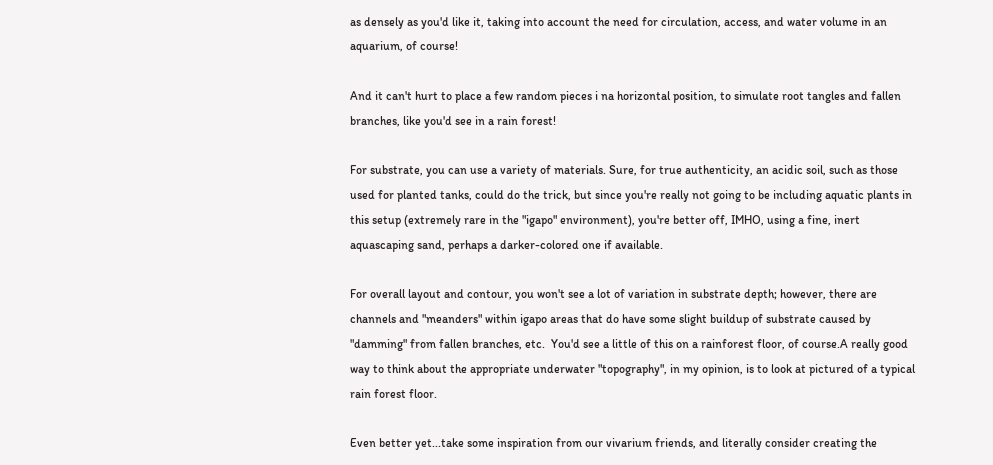as densely as you'd like it, taking into account the need for circulation, access, and water volume in an aquarium, of course!

And it can't hurt to place a few random pieces i na horizontal position, to simulate root tangles and fallen branches, like you'd see in a rain forest!

For substrate, you can use a variety of materials. Sure, for true authenticity, an acidic soil, such as those used for planted tanks, could do the trick, but since you're really not going to be including aquatic plants in this setup (extremely rare in the "igapo" environment), you're better off, IMHO, using a fine, inert aquascaping sand, perhaps a darker-colored one if available.

For overall layout and contour, you won't see a lot of variation in substrate depth; however, there are channels and "meanders" within igapo areas that do have some slight buildup of substrate caused by "damming" from fallen branches, etc.  You'd see a little of this on a rainforest floor, of course.A really good way to think about the appropriate underwater "topography", in my opinion, is to look at pictured of a typical rain forest floor.

Even better yet...take some inspiration from our vivarium friends, and literally consider creating the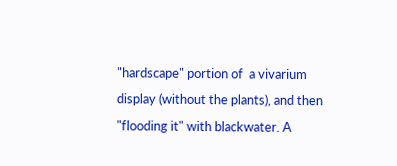"hardscape" portion of  a vivarium display (without the plants), and then "flooding it" with blackwater. A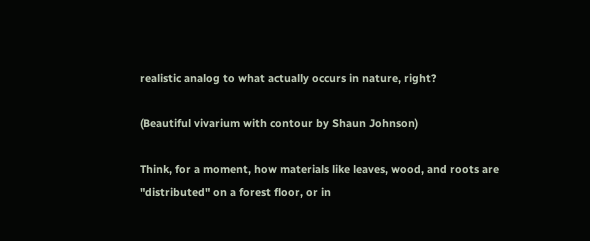realistic analog to what actually occurs in nature, right?

(Beautiful vivarium with contour by Shaun Johnson)

Think, for a moment, how materials like leaves, wood, and roots are "distributed" on a forest floor, or in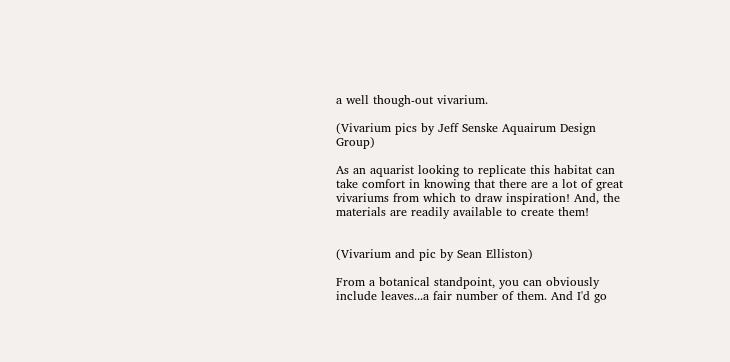a well though-out vivarium.

(Vivarium pics by Jeff Senske Aquairum Design Group)

As an aquarist looking to replicate this habitat can take comfort in knowing that there are a lot of great vivariums from which to draw inspiration! And, the materials are readily available to create them!


(Vivarium and pic by Sean Elliston)

From a botanical standpoint, you can obviously include leaves...a fair number of them. And I'd go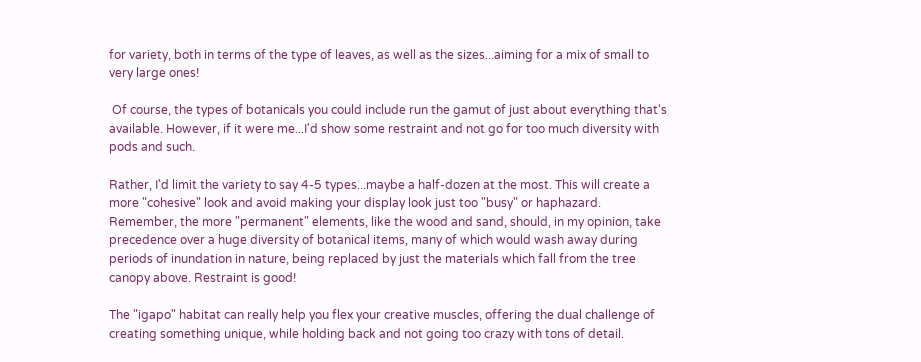for variety, both in terms of the type of leaves, as well as the sizes...aiming for a mix of small to very large ones!

 Of course, the types of botanicals you could include run the gamut of just about everything that's available. However, if it were me...I'd show some restraint and not go for too much diversity with pods and such.

Rather, I'd limit the variety to say 4-5 types...maybe a half-dozen at the most. This will create a more "cohesive" look and avoid making your display look just too "busy" or haphazard. Remember, the more "permanent" elements, like the wood and sand, should, in my opinion, take precedence over a huge diversity of botanical items, many of which would wash away during periods of inundation in nature, being replaced by just the materials which fall from the tree canopy above. Restraint is good!

The "igapo" habitat can really help you flex your creative muscles, offering the dual challenge of creating something unique, while holding back and not going too crazy with tons of detail.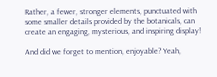Rather, a fewer, stronger elements, punctuated with some smaller details provided by the botanicals, can create an engaging, mysterious, and inspiring display!

And did we forget to mention, enjoyable? Yeah,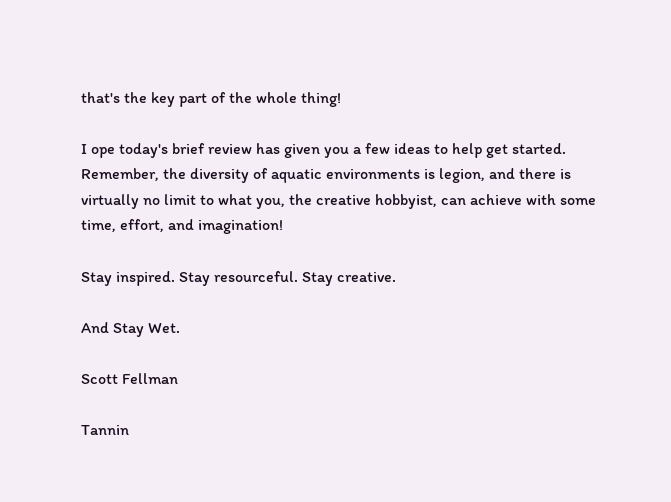that's the key part of the whole thing!

I ope today's brief review has given you a few ideas to help get started. Remember, the diversity of aquatic environments is legion, and there is virtually no limit to what you, the creative hobbyist, can achieve with some time, effort, and imagination!

Stay inspired. Stay resourceful. Stay creative.

And Stay Wet.

Scott Fellman

Tannin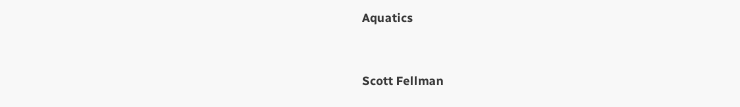Aquatics


Scott Fellman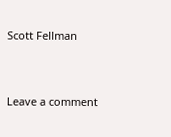Scott Fellman


Leave a comment